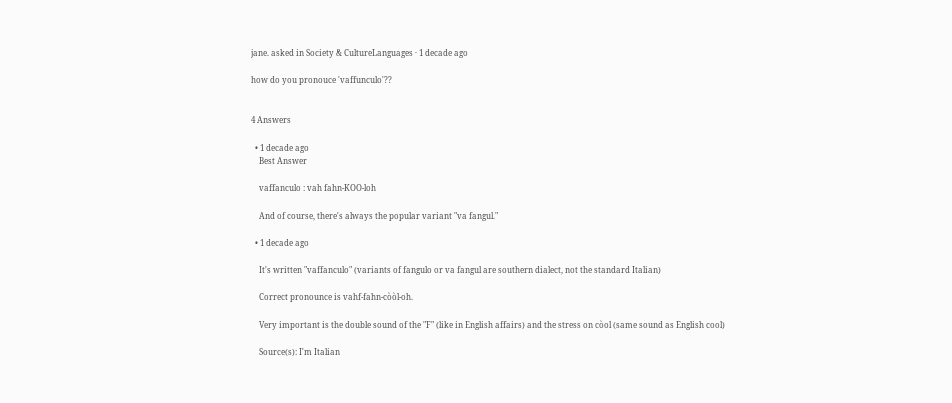jane. asked in Society & CultureLanguages · 1 decade ago

how do you pronouce 'vaffunculo'??


4 Answers

  • 1 decade ago
    Best Answer

    vaffanculo : vah fahn-KOO-loh

    And of course, there's always the popular variant "va fangul."

  • 1 decade ago

    It's written "vaffanculo" (variants of fangulo or va fangul are southern dialect, not the standard Italian)

    Correct pronounce is vahf-fahn-còòl-oh.

    Very important is the double sound of the "F" (like in English affairs) and the stress on còol (same sound as English cool)

    Source(s): I'm Italian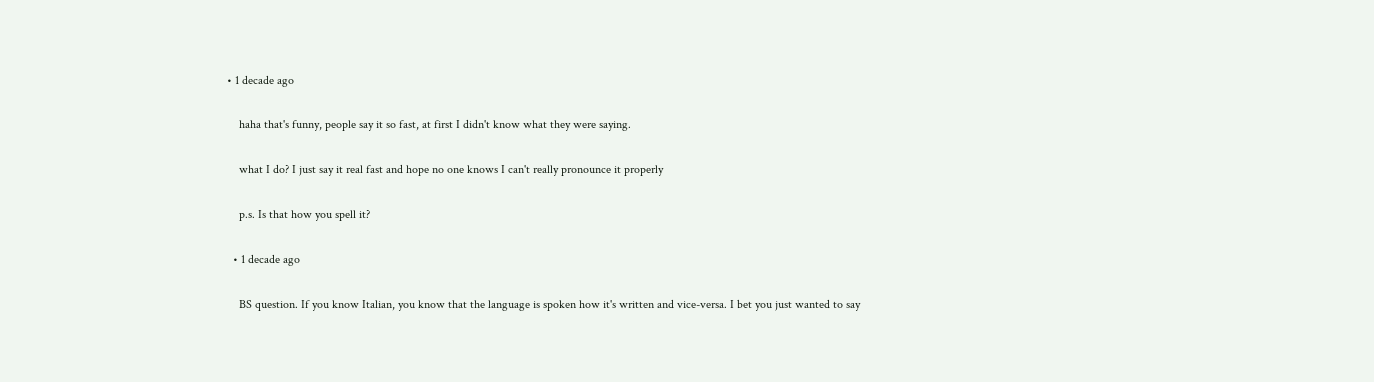• 1 decade ago

    haha that's funny, people say it so fast, at first I didn't know what they were saying.

    what I do? I just say it real fast and hope no one knows I can't really pronounce it properly

    p.s. Is that how you spell it?

  • 1 decade ago

    BS question. If you know Italian, you know that the language is spoken how it's written and vice-versa. I bet you just wanted to say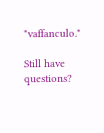"vaffanculo."

Still have questions?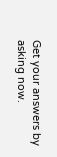Get your answers by asking now.